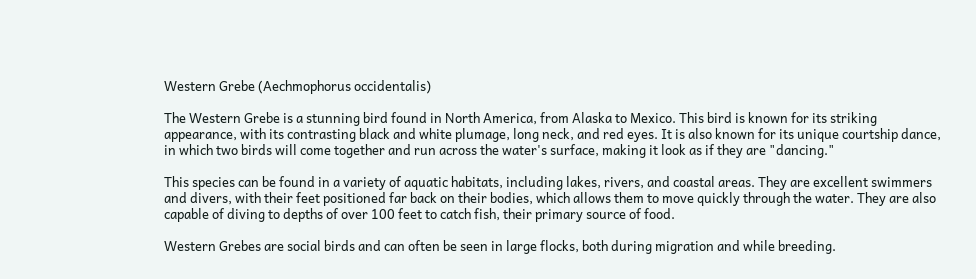Western Grebe (Aechmophorus occidentalis)

The Western Grebe is a stunning bird found in North America, from Alaska to Mexico. This bird is known for its striking appearance, with its contrasting black and white plumage, long neck, and red eyes. It is also known for its unique courtship dance, in which two birds will come together and run across the water's surface, making it look as if they are "dancing."

This species can be found in a variety of aquatic habitats, including lakes, rivers, and coastal areas. They are excellent swimmers and divers, with their feet positioned far back on their bodies, which allows them to move quickly through the water. They are also capable of diving to depths of over 100 feet to catch fish, their primary source of food.

Western Grebes are social birds and can often be seen in large flocks, both during migration and while breeding.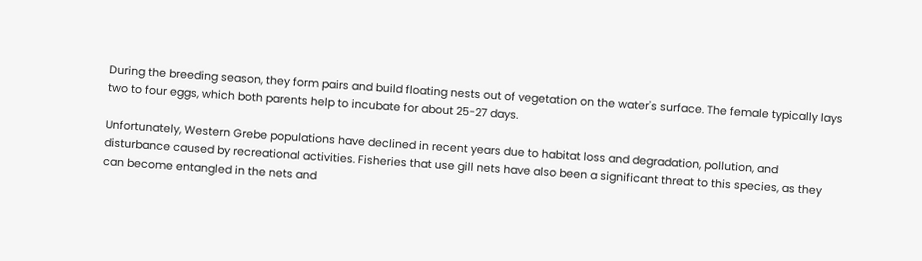During the breeding season, they form pairs and build floating nests out of vegetation on the water's surface. The female typically lays two to four eggs, which both parents help to incubate for about 25-27 days.

Unfortunately, Western Grebe populations have declined in recent years due to habitat loss and degradation, pollution, and disturbance caused by recreational activities. Fisheries that use gill nets have also been a significant threat to this species, as they can become entangled in the nets and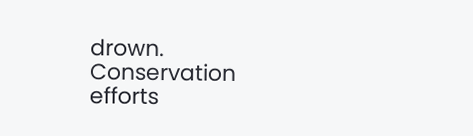drown. Conservation efforts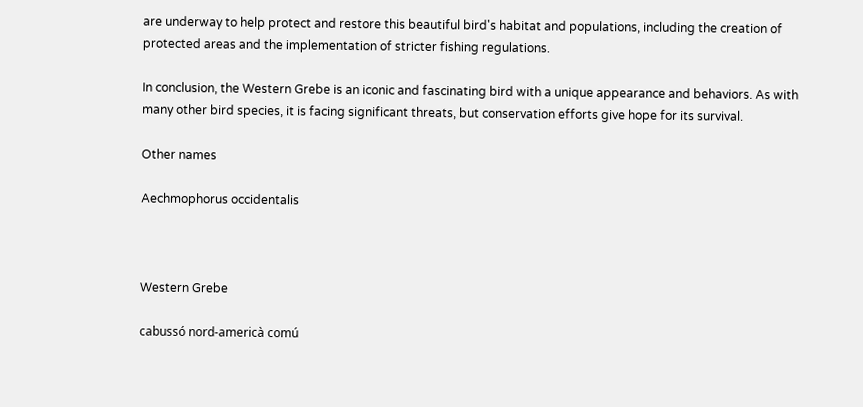are underway to help protect and restore this beautiful bird's habitat and populations, including the creation of protected areas and the implementation of stricter fishing regulations.

In conclusion, the Western Grebe is an iconic and fascinating bird with a unique appearance and behaviors. As with many other bird species, it is facing significant threats, but conservation efforts give hope for its survival.

Other names

Aechmophorus occidentalis



Western Grebe

cabussó nord-americà comú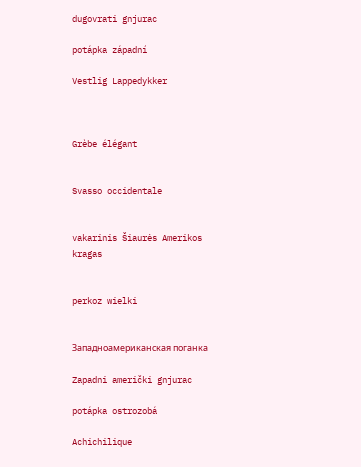dugovrati gnjurac

potápka západní

Vestlig Lappedykker



Grèbe élégant


Svasso occidentale


vakarinis Šiaurės Amerikos kragas


perkoz wielki


Западноамериканская поганка

Zapadni američki gnjurac

potápka ostrozobá

Achichilique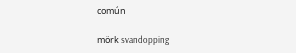común

mörk svandopping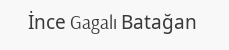İnce Gagalı Batağan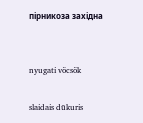пірникоза західна


nyugati vöcsök

slaidais dūkuris